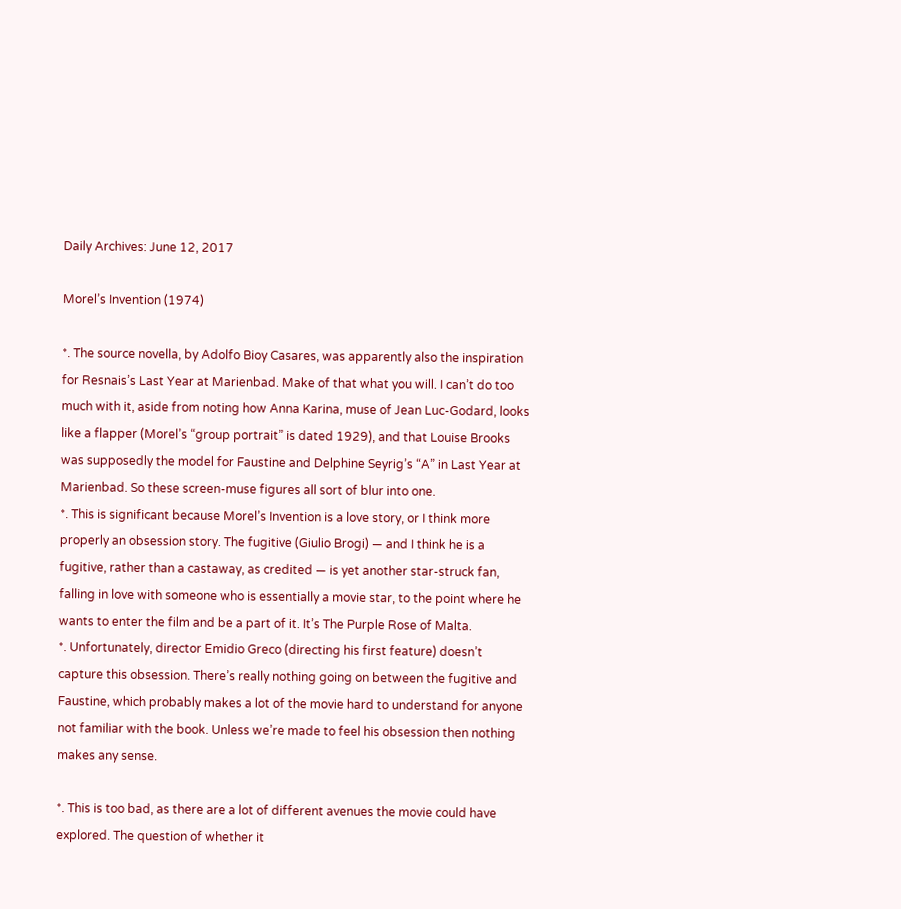Daily Archives: June 12, 2017

Morel’s Invention (1974)

*. The source novella, by Adolfo Bioy Casares, was apparently also the inspiration for Resnais’s Last Year at Marienbad. Make of that what you will. I can’t do too much with it, aside from noting how Anna Karina, muse of Jean Luc-Godard, looks like a flapper (Morel’s “group portrait” is dated 1929), and that Louise Brooks was supposedly the model for Faustine and Delphine Seyrig’s “A” in Last Year at Marienbad. So these screen-muse figures all sort of blur into one.
*. This is significant because Morel’s Invention is a love story, or I think more properly an obsession story. The fugitive (Giulio Brogi) — and I think he is a fugitive, rather than a castaway, as credited — is yet another star-struck fan, falling in love with someone who is essentially a movie star, to the point where he wants to enter the film and be a part of it. It’s The Purple Rose of Malta.
*. Unfortunately, director Emidio Greco (directing his first feature) doesn’t capture this obsession. There’s really nothing going on between the fugitive and Faustine, which probably makes a lot of the movie hard to understand for anyone not familiar with the book. Unless we’re made to feel his obsession then nothing makes any sense.

*. This is too bad, as there are a lot of different avenues the movie could have explored. The question of whether it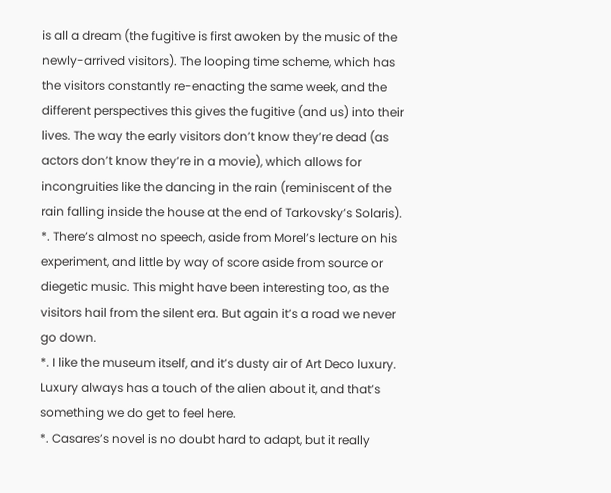is all a dream (the fugitive is first awoken by the music of the newly-arrived visitors). The looping time scheme, which has the visitors constantly re-enacting the same week, and the different perspectives this gives the fugitive (and us) into their lives. The way the early visitors don’t know they’re dead (as actors don’t know they’re in a movie), which allows for incongruities like the dancing in the rain (reminiscent of the rain falling inside the house at the end of Tarkovsky’s Solaris).
*. There’s almost no speech, aside from Morel’s lecture on his experiment, and little by way of score aside from source or diegetic music. This might have been interesting too, as the visitors hail from the silent era. But again it’s a road we never go down.
*. I like the museum itself, and it’s dusty air of Art Deco luxury. Luxury always has a touch of the alien about it, and that’s something we do get to feel here.
*. Casares’s novel is no doubt hard to adapt, but it really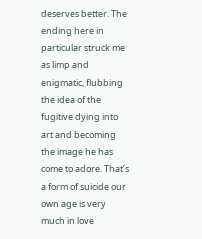deserves better. The ending here in particular struck me as limp and enigmatic, flubbing the idea of the fugitive dying into art and becoming the image he has come to adore. That’s a form of suicide our own age is very much in love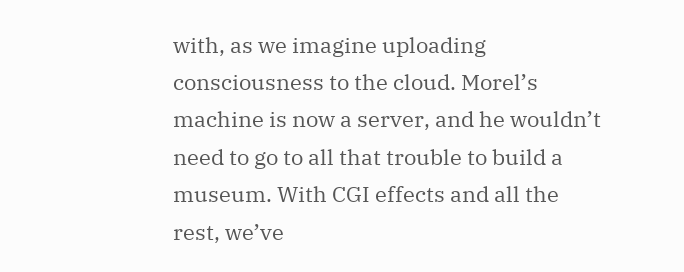with, as we imagine uploading consciousness to the cloud. Morel’s machine is now a server, and he wouldn’t need to go to all that trouble to build a museum. With CGI effects and all the rest, we’ve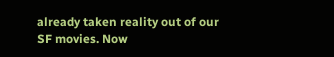already taken reality out of our SF movies. Now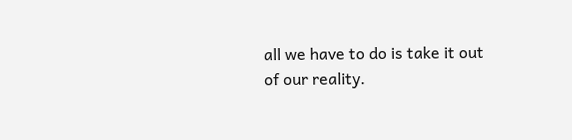all we have to do is take it out of our reality.